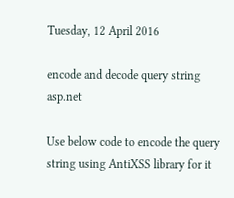Tuesday, 12 April 2016

encode and decode query string asp.net

Use below code to encode the query string using AntiXSS library for it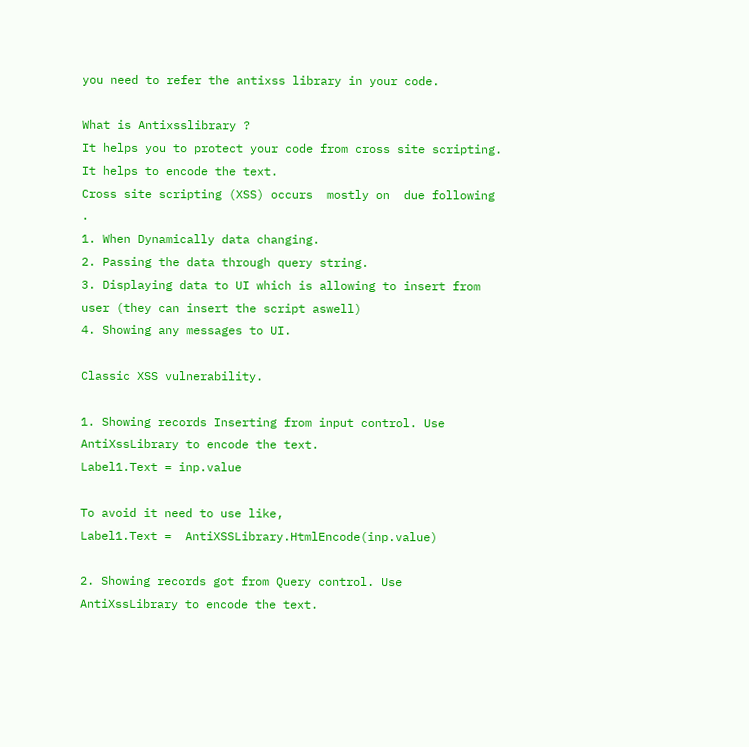you need to refer the antixss library in your code.

What is Antixsslibrary ?
It helps you to protect your code from cross site scripting. It helps to encode the text.
Cross site scripting (XSS) occurs  mostly on  due following .
1. When Dynamically data changing.
2. Passing the data through query string.
3. Displaying data to UI which is allowing to insert from user (they can insert the script aswell)
4. Showing any messages to UI.

Classic XSS vulnerability.

1. Showing records Inserting from input control. Use AntiXssLibrary to encode the text.
Label1.Text = inp.value

To avoid it need to use like,
Label1.Text =  AntiXSSLibrary.HtmlEncode(inp.value)

2. Showing records got from Query control. Use AntiXssLibrary to encode the text.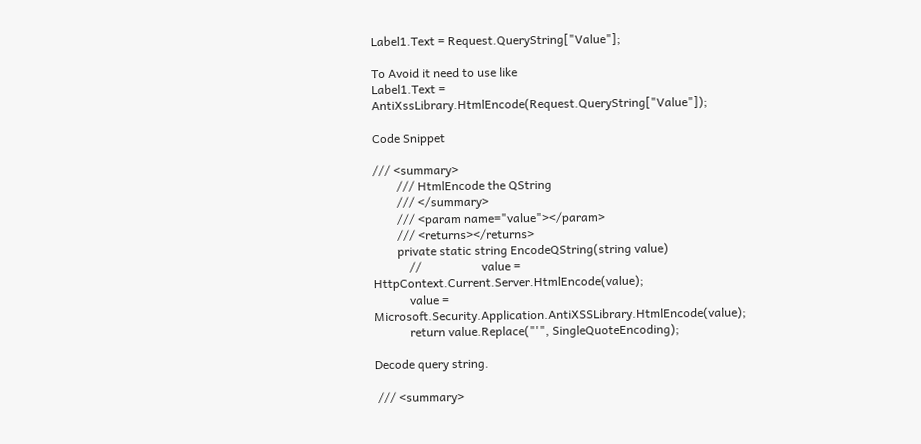Label1.Text = Request.QueryString["Value"];

To Avoid it need to use like
Label1.Text = AntiXssLibrary.HtmlEncode(Request.QueryString["Value"]);

Code Snippet

/// <summary>
        /// HtmlEncode the QString
        /// </summary>
        /// <param name="value"></param>
        /// <returns></returns>
        private static string EncodeQString(string value)
            //                    value = HttpContext.Current.Server.HtmlEncode(value);
            value = Microsoft.Security.Application.AntiXSSLibrary.HtmlEncode(value);
            return value.Replace("'", SingleQuoteEncoding);

Decode query string.

 /// <summary>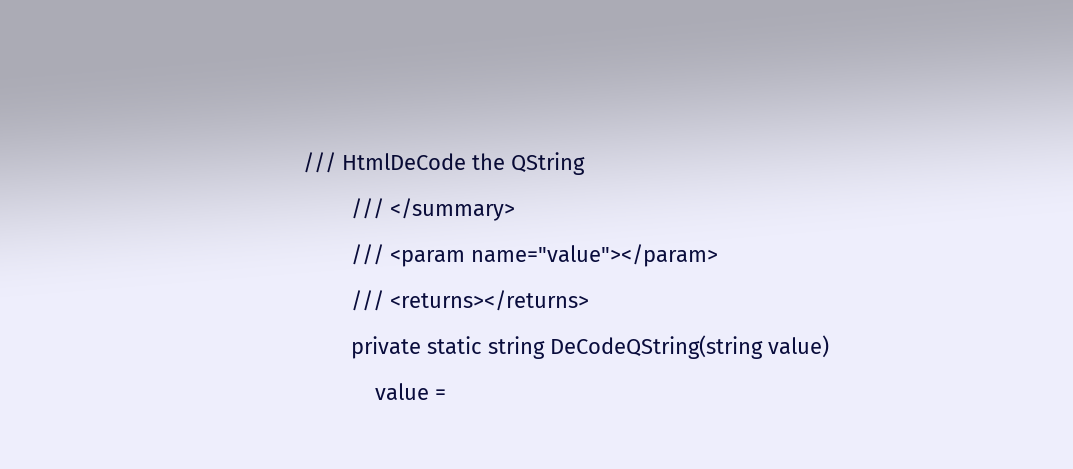/// HtmlDeCode the QString
        /// </summary>
        /// <param name="value"></param>
        /// <returns></returns>
        private static string DeCodeQString(string value)
            value =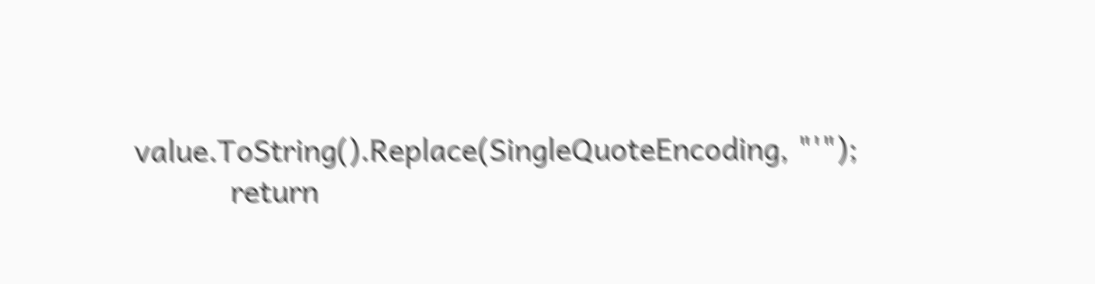value.ToString().Replace(SingleQuoteEncoding, "'");
            return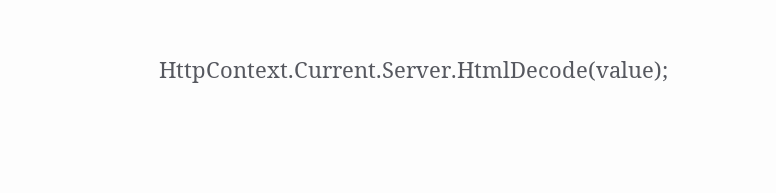HttpContext.Current.Server.HtmlDecode(value);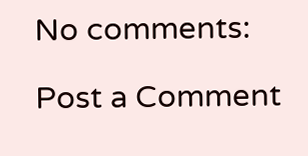No comments:

Post a Comment